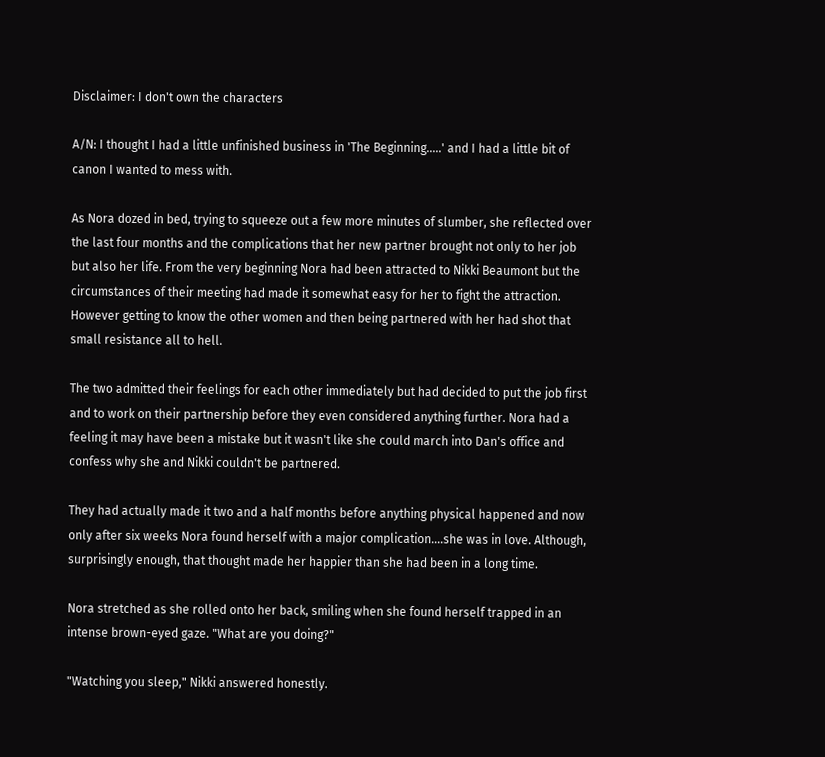Disclaimer: I don't own the characters

A/N: I thought I had a little unfinished business in 'The Beginning.....' and I had a little bit of canon I wanted to mess with.

As Nora dozed in bed, trying to squeeze out a few more minutes of slumber, she reflected over the last four months and the complications that her new partner brought not only to her job but also her life. From the very beginning Nora had been attracted to Nikki Beaumont but the circumstances of their meeting had made it somewhat easy for her to fight the attraction. However getting to know the other women and then being partnered with her had shot that small resistance all to hell.

The two admitted their feelings for each other immediately but had decided to put the job first and to work on their partnership before they even considered anything further. Nora had a feeling it may have been a mistake but it wasn't like she could march into Dan's office and confess why she and Nikki couldn't be partnered.

They had actually made it two and a half months before anything physical happened and now only after six weeks Nora found herself with a major complication....she was in love. Although, surprisingly enough, that thought made her happier than she had been in a long time.

Nora stretched as she rolled onto her back, smiling when she found herself trapped in an intense brown-eyed gaze. "What are you doing?"

"Watching you sleep," Nikki answered honestly.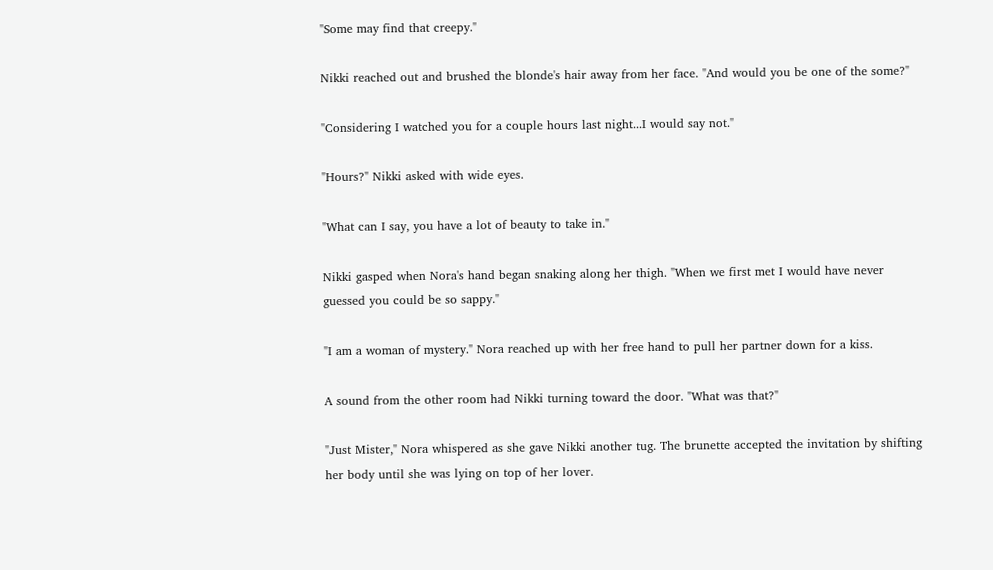"Some may find that creepy."

Nikki reached out and brushed the blonde's hair away from her face. "And would you be one of the some?"

"Considering I watched you for a couple hours last night...I would say not."

"Hours?" Nikki asked with wide eyes.

"What can I say, you have a lot of beauty to take in."

Nikki gasped when Nora's hand began snaking along her thigh. "When we first met I would have never guessed you could be so sappy."

"I am a woman of mystery." Nora reached up with her free hand to pull her partner down for a kiss.

A sound from the other room had Nikki turning toward the door. "What was that?"

"Just Mister," Nora whispered as she gave Nikki another tug. The brunette accepted the invitation by shifting her body until she was lying on top of her lover.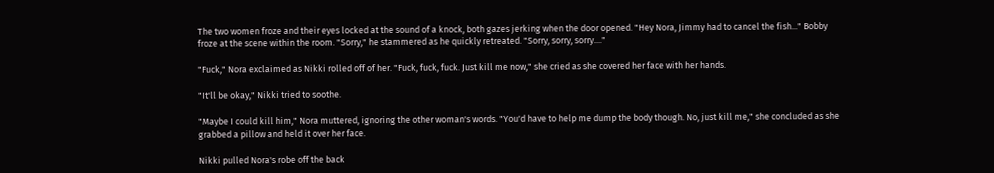The two women froze and their eyes locked at the sound of a knock, both gazes jerking when the door opened. "Hey Nora, Jimmy had to cancel the fish..." Bobby froze at the scene within the room. "Sorry," he stammered as he quickly retreated. "Sorry, sorry, sorry...."

"Fuck," Nora exclaimed as Nikki rolled off of her. "Fuck, fuck, fuck. Just kill me now," she cried as she covered her face with her hands.

"It'll be okay," Nikki tried to soothe.

"Maybe I could kill him," Nora muttered, ignoring the other woman's words. "You'd have to help me dump the body though. No, just kill me," she concluded as she grabbed a pillow and held it over her face.

Nikki pulled Nora's robe off the back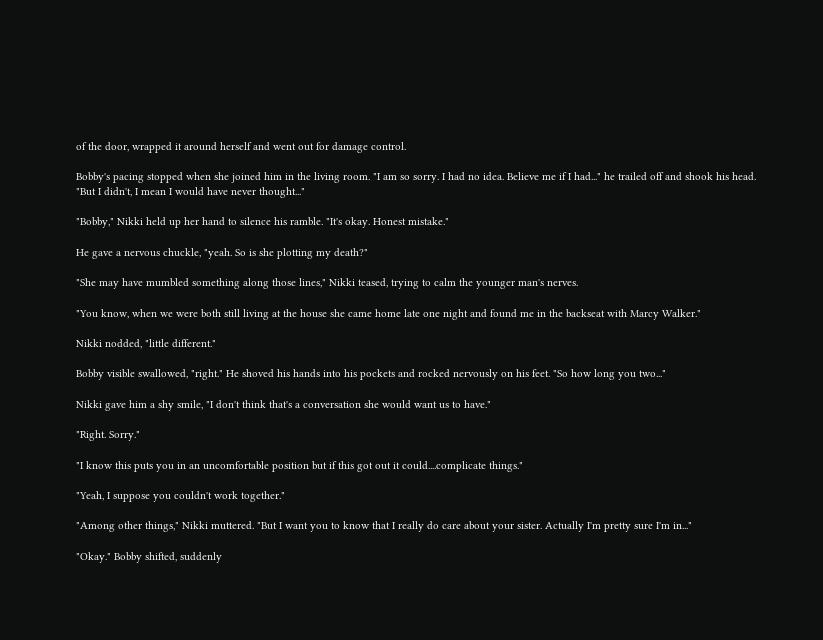of the door, wrapped it around herself and went out for damage control.

Bobby's pacing stopped when she joined him in the living room. "I am so sorry. I had no idea. Believe me if I had..." he trailed off and shook his head. "But I didn't, I mean I would have never thought..."

"Bobby," Nikki held up her hand to silence his ramble. "It's okay. Honest mistake."

He gave a nervous chuckle, "yeah. So is she plotting my death?"

"She may have mumbled something along those lines," Nikki teased, trying to calm the younger man's nerves.

"You know, when we were both still living at the house she came home late one night and found me in the backseat with Marcy Walker."

Nikki nodded, "little different."

Bobby visible swallowed, "right." He shoved his hands into his pockets and rocked nervously on his feet. "So how long you two..."

Nikki gave him a shy smile, "I don't think that's a conversation she would want us to have."

"Right. Sorry."

"I know this puts you in an uncomfortable position but if this got out it could....complicate things."

"Yeah, I suppose you couldn't work together."

"Among other things," Nikki muttered. "But I want you to know that I really do care about your sister. Actually I'm pretty sure I'm in..."

"Okay." Bobby shifted, suddenly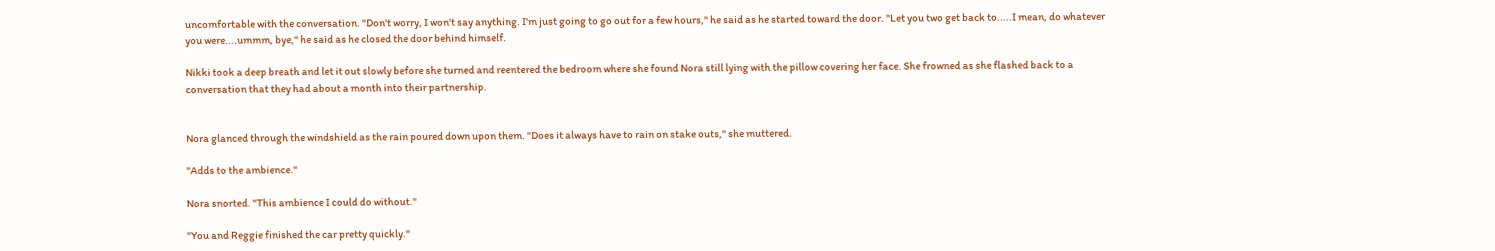uncomfortable with the conversation. "Don't worry, I won't say anything. I'm just going to go out for a few hours," he said as he started toward the door. "Let you two get back to.....I mean, do whatever you were....ummm, bye," he said as he closed the door behind himself.

Nikki took a deep breath and let it out slowly before she turned and reentered the bedroom where she found Nora still lying with the pillow covering her face. She frowned as she flashed back to a conversation that they had about a month into their partnership.


Nora glanced through the windshield as the rain poured down upon them. "Does it always have to rain on stake outs," she muttered.

"Adds to the ambience."

Nora snorted. "This ambience I could do without."

"You and Reggie finished the car pretty quickly."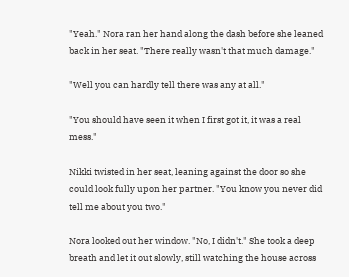"Yeah." Nora ran her hand along the dash before she leaned back in her seat. "There really wasn't that much damage."

"Well you can hardly tell there was any at all."

"You should have seen it when I first got it, it was a real mess."

Nikki twisted in her seat, leaning against the door so she could look fully upon her partner. "You know you never did tell me about you two."

Nora looked out her window. "No, I didn't." She took a deep breath and let it out slowly, still watching the house across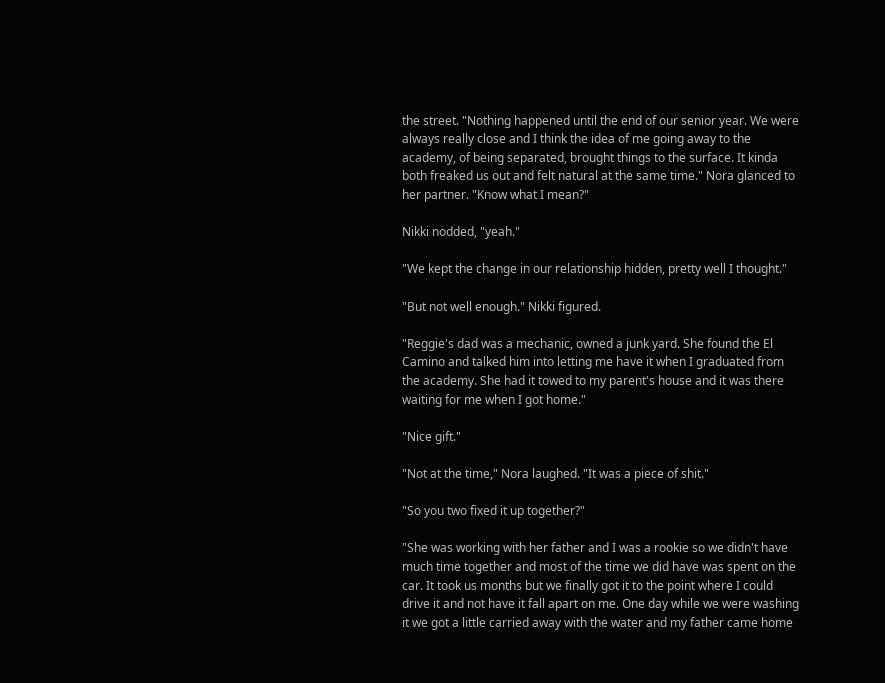the street. "Nothing happened until the end of our senior year. We were always really close and I think the idea of me going away to the academy, of being separated, brought things to the surface. It kinda both freaked us out and felt natural at the same time." Nora glanced to her partner. "Know what I mean?"

Nikki nodded, "yeah."

"We kept the change in our relationship hidden, pretty well I thought."

"But not well enough." Nikki figured.

"Reggie's dad was a mechanic, owned a junk yard. She found the El Camino and talked him into letting me have it when I graduated from the academy. She had it towed to my parent's house and it was there waiting for me when I got home."

"Nice gift."

"Not at the time," Nora laughed. "It was a piece of shit."

"So you two fixed it up together?"

"She was working with her father and I was a rookie so we didn't have much time together and most of the time we did have was spent on the car. It took us months but we finally got it to the point where I could drive it and not have it fall apart on me. One day while we were washing it we got a little carried away with the water and my father came home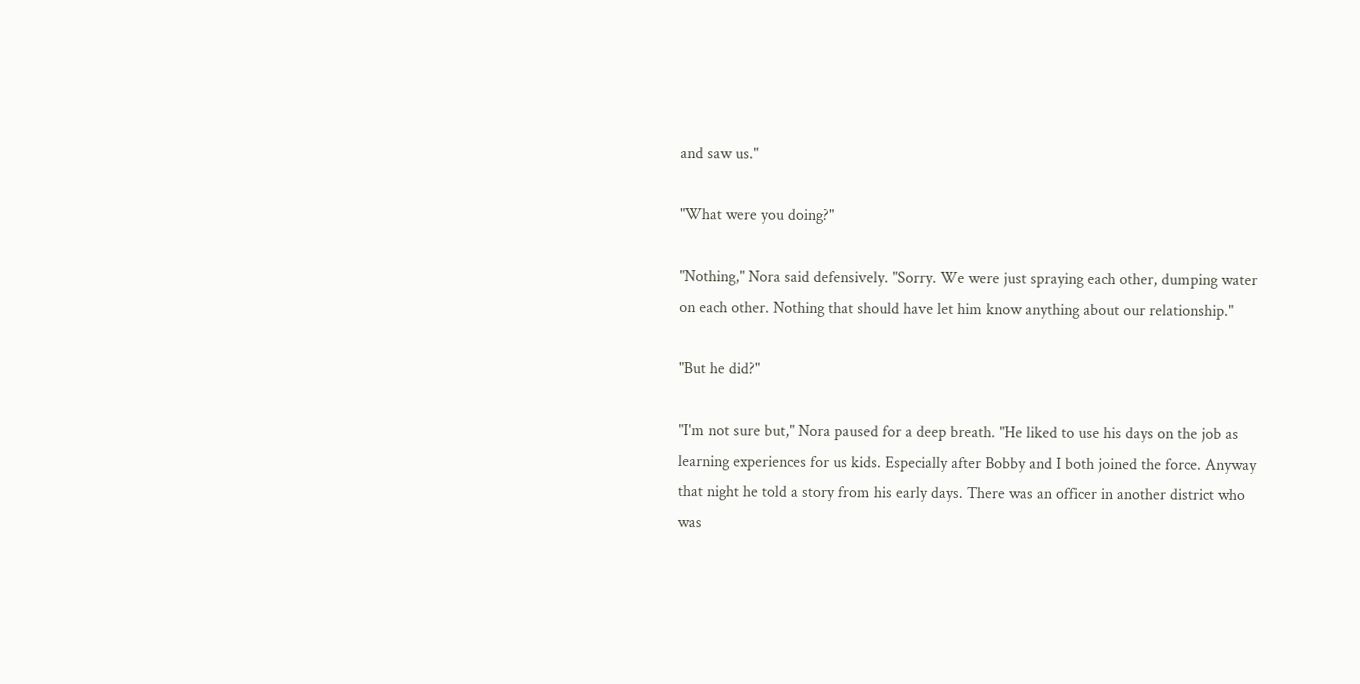and saw us."

"What were you doing?"

"Nothing," Nora said defensively. "Sorry. We were just spraying each other, dumping water on each other. Nothing that should have let him know anything about our relationship."

"But he did?"

"I'm not sure but," Nora paused for a deep breath. "He liked to use his days on the job as learning experiences for us kids. Especially after Bobby and I both joined the force. Anyway that night he told a story from his early days. There was an officer in another district who was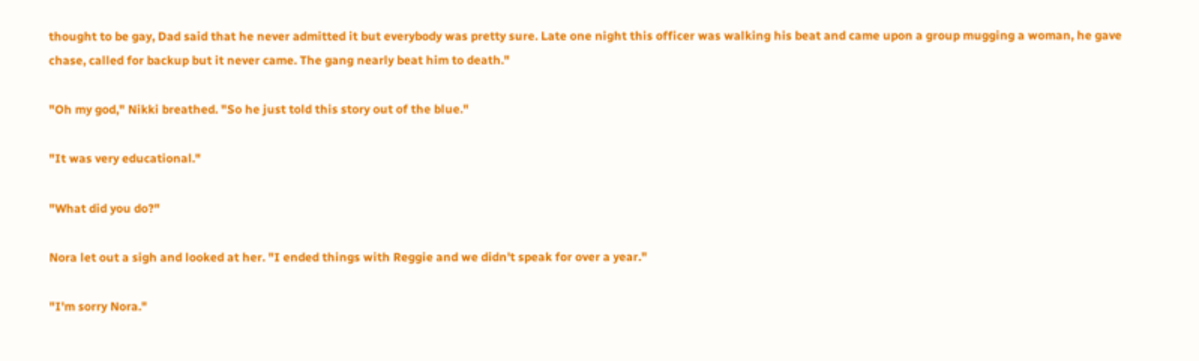thought to be gay, Dad said that he never admitted it but everybody was pretty sure. Late one night this officer was walking his beat and came upon a group mugging a woman, he gave chase, called for backup but it never came. The gang nearly beat him to death."

"Oh my god," Nikki breathed. "So he just told this story out of the blue."

"It was very educational."

"What did you do?"

Nora let out a sigh and looked at her. "I ended things with Reggie and we didn't speak for over a year."

"I'm sorry Nora."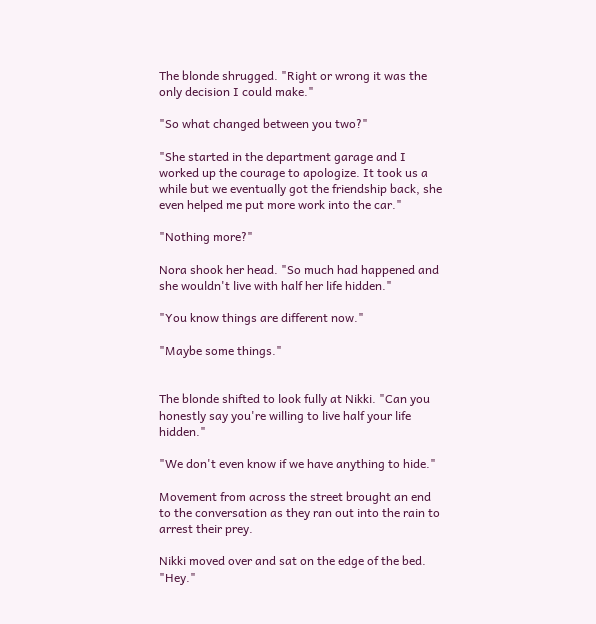The blonde shrugged. "Right or wrong it was the only decision I could make."

"So what changed between you two?"

"She started in the department garage and I worked up the courage to apologize. It took us a while but we eventually got the friendship back, she even helped me put more work into the car."

"Nothing more?"

Nora shook her head. "So much had happened and she wouldn't live with half her life hidden."

"You know things are different now."

"Maybe some things."


The blonde shifted to look fully at Nikki. "Can you honestly say you're willing to live half your life hidden."

"We don't even know if we have anything to hide."

Movement from across the street brought an end to the conversation as they ran out into the rain to arrest their prey.

Nikki moved over and sat on the edge of the bed. "Hey."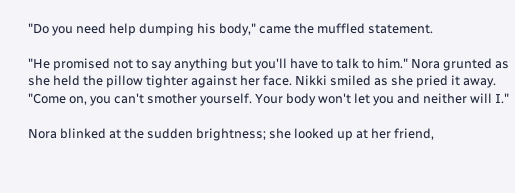"Do you need help dumping his body," came the muffled statement.

"He promised not to say anything but you'll have to talk to him." Nora grunted as she held the pillow tighter against her face. Nikki smiled as she pried it away. "Come on, you can't smother yourself. Your body won't let you and neither will I."

Nora blinked at the sudden brightness; she looked up at her friend,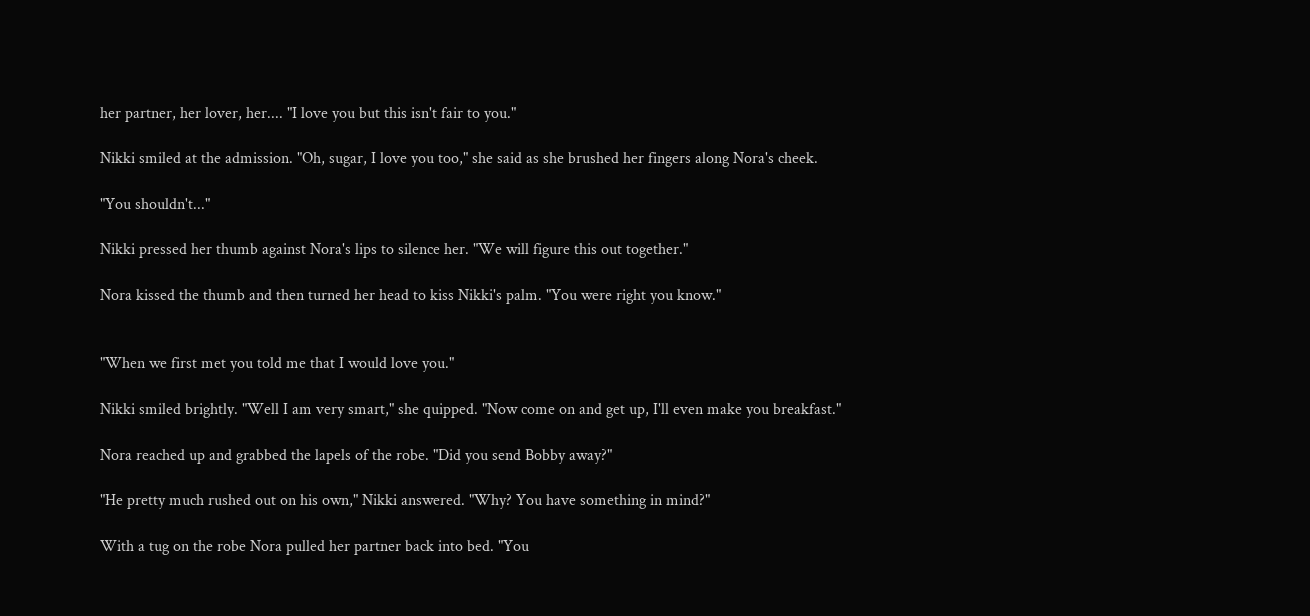her partner, her lover, her.... "I love you but this isn't fair to you."

Nikki smiled at the admission. "Oh, sugar, I love you too," she said as she brushed her fingers along Nora's cheek.

"You shouldn't..."

Nikki pressed her thumb against Nora's lips to silence her. "We will figure this out together."

Nora kissed the thumb and then turned her head to kiss Nikki's palm. "You were right you know."


"When we first met you told me that I would love you."

Nikki smiled brightly. "Well I am very smart," she quipped. "Now come on and get up, I'll even make you breakfast."

Nora reached up and grabbed the lapels of the robe. "Did you send Bobby away?"

"He pretty much rushed out on his own," Nikki answered. "Why? You have something in mind?"

With a tug on the robe Nora pulled her partner back into bed. "You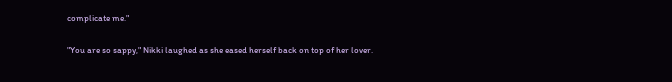complicate me."

"You are so sappy," Nikki laughed as she eased herself back on top of her lover.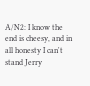A/N2: I know the end is cheesy, and in all honesty I can't stand Jerry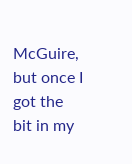McGuire, but once I got the bit in my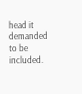head it demanded to be included.